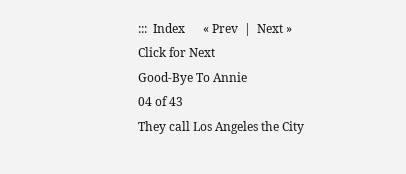:::  Index      « Prev  |  Next »
Click for Next
Good-Bye To Annie
04 of 43
They call Los Angeles the City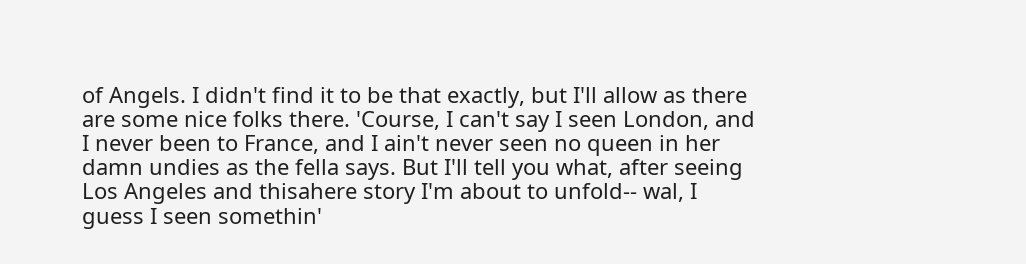of Angels. I didn't find it to be that exactly, but I'll allow as there are some nice folks there. 'Course, I can't say I seen London, and I never been to France, and I ain't never seen no queen in her damn undies as the fella says. But I'll tell you what, after seeing Los Angeles and thisahere story I'm about to unfold-- wal, I guess I seen somethin'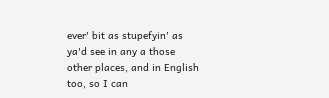ever' bit as stupefyin' as ya'd see in any a those other places, and in English too, so I can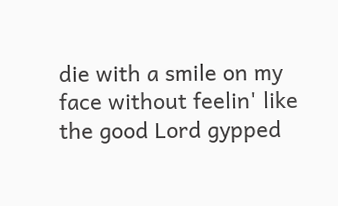die with a smile on my face without feelin' like the good Lord gypped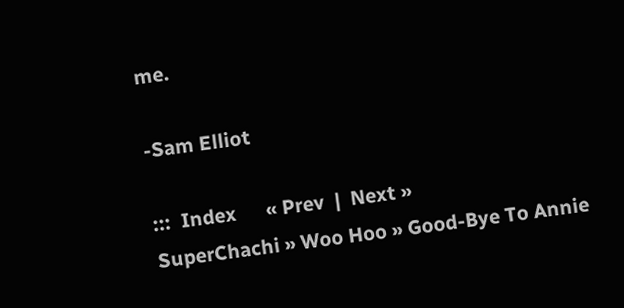me.

-Sam Elliot

:::  Index      « Prev  |  Next »
SuperChachi » Woo Hoo » Good-Bye To Annie